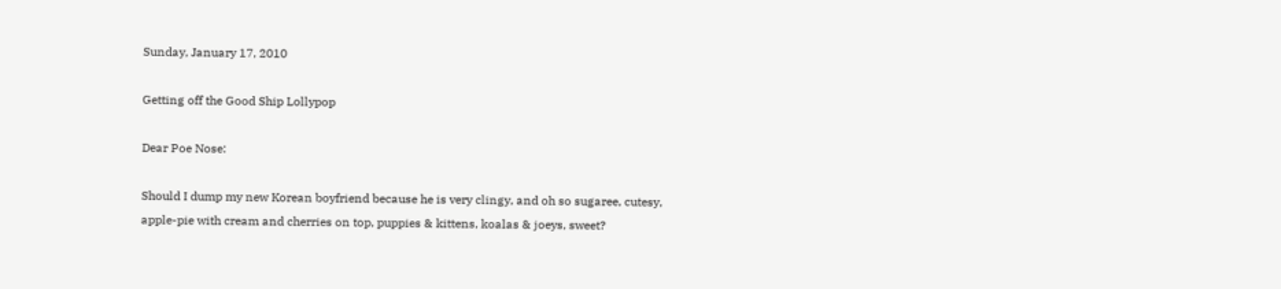Sunday, January 17, 2010

Getting off the Good Ship Lollypop

Dear Poe Nose:

Should I dump my new Korean boyfriend because he is very clingy, and oh so sugaree, cutesy, apple-pie with cream and cherries on top, puppies & kittens, koalas & joeys, sweet?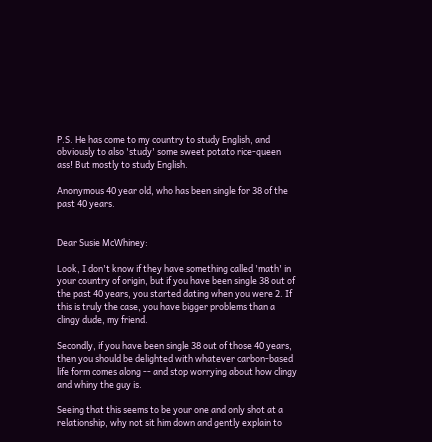P.S. He has come to my country to study English, and obviously to also 'study' some sweet potato rice-queen ass! But mostly to study English.

Anonymous 40 year old, who has been single for 38 of the past 40 years.


Dear Susie McWhiney:

Look, I don't know if they have something called 'math' in your country of origin, but if you have been single 38 out of the past 40 years, you started dating when you were 2. If this is truly the case, you have bigger problems than a clingy dude, my friend.

Secondly, if you have been single 38 out of those 40 years, then you should be delighted with whatever carbon-based life form comes along -- and stop worrying about how clingy and whiny the guy is.

Seeing that this seems to be your one and only shot at a relationship, why not sit him down and gently explain to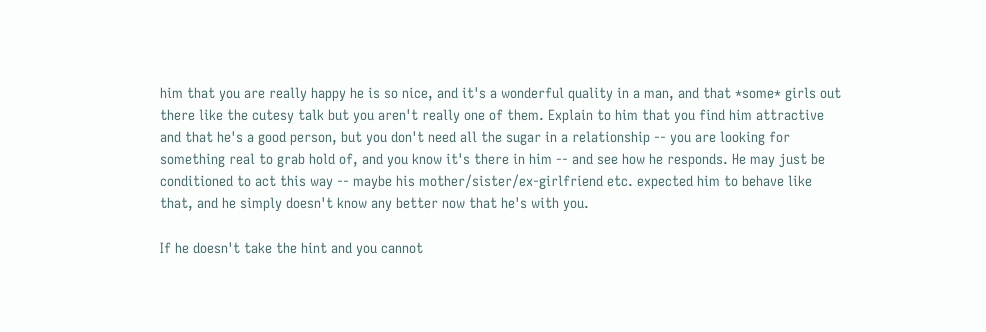him that you are really happy he is so nice, and it's a wonderful quality in a man, and that *some* girls out there like the cutesy talk but you aren't really one of them. Explain to him that you find him attractive and that he's a good person, but you don't need all the sugar in a relationship -- you are looking for something real to grab hold of, and you know it's there in him -- and see how he responds. He may just be conditioned to act this way -- maybe his mother/sister/ex-girlfriend etc. expected him to behave like that, and he simply doesn't know any better now that he's with you.

If he doesn't take the hint and you cannot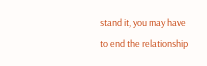stand it, you may have to end the relationship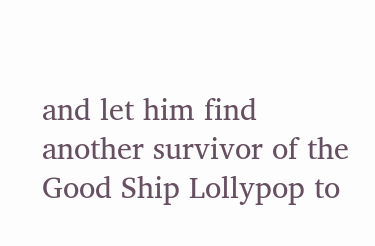and let him find another survivor of the Good Ship Lollypop to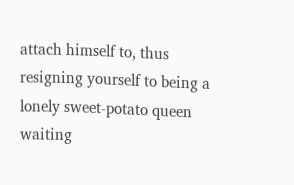attach himself to, thus resigning yourself to being a lonely sweet-potato queen waiting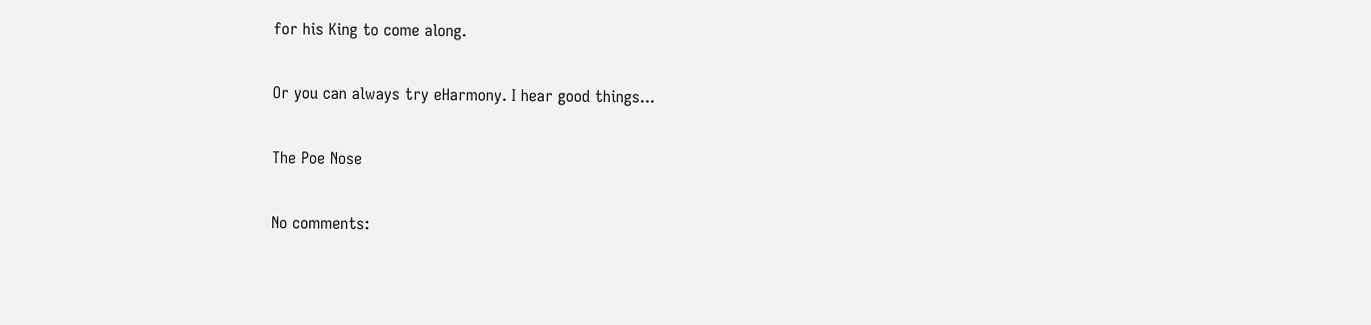for his King to come along.

Or you can always try eHarmony. I hear good things...

The Poe Nose

No comments: